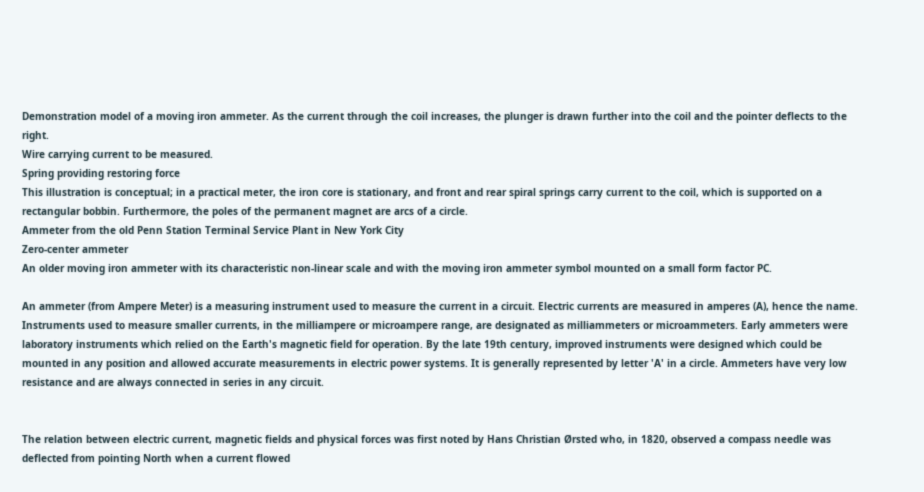Demonstration model of a moving iron ammeter. As the current through the coil increases, the plunger is drawn further into the coil and the pointer deflects to the right.
Wire carrying current to be measured.
Spring providing restoring force
This illustration is conceptual; in a practical meter, the iron core is stationary, and front and rear spiral springs carry current to the coil, which is supported on a rectangular bobbin. Furthermore, the poles of the permanent magnet are arcs of a circle.
Ammeter from the old Penn Station Terminal Service Plant in New York City
Zero-center ammeter
An older moving iron ammeter with its characteristic non-linear scale and with the moving iron ammeter symbol mounted on a small form factor PC.

An ammeter (from Ampere Meter) is a measuring instrument used to measure the current in a circuit. Electric currents are measured in amperes (A), hence the name. Instruments used to measure smaller currents, in the milliampere or microampere range, are designated as milliammeters or microammeters. Early ammeters were laboratory instruments which relied on the Earth's magnetic field for operation. By the late 19th century, improved instruments were designed which could be mounted in any position and allowed accurate measurements in electric power systems. It is generally represented by letter 'A' in a circle. Ammeters have very low resistance and are always connected in series in any circuit.


The relation between electric current, magnetic fields and physical forces was first noted by Hans Christian Ørsted who, in 1820, observed a compass needle was deflected from pointing North when a current flowed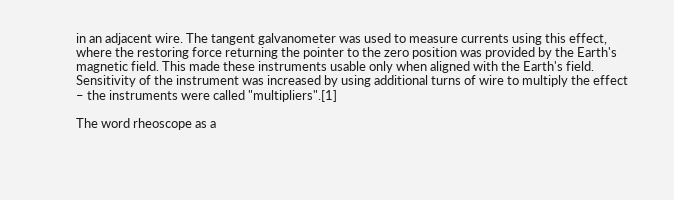in an adjacent wire. The tangent galvanometer was used to measure currents using this effect, where the restoring force returning the pointer to the zero position was provided by the Earth's magnetic field. This made these instruments usable only when aligned with the Earth's field. Sensitivity of the instrument was increased by using additional turns of wire to multiply the effect – the instruments were called "multipliers".[1]

The word rheoscope as a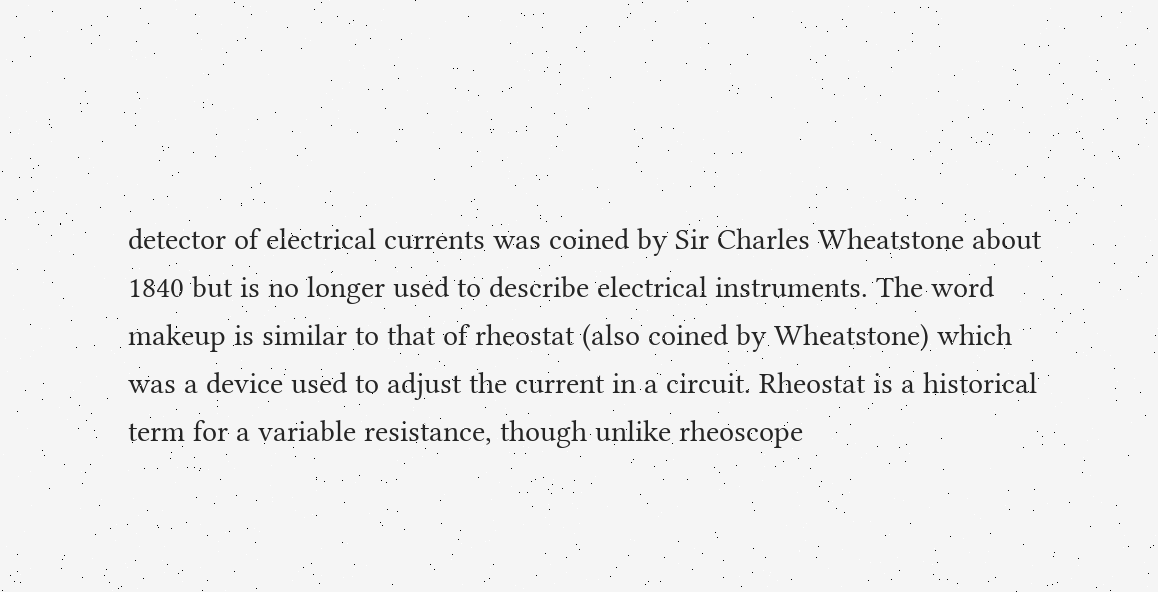detector of electrical currents was coined by Sir Charles Wheatstone about 1840 but is no longer used to describe electrical instruments. The word makeup is similar to that of rheostat (also coined by Wheatstone) which was a device used to adjust the current in a circuit. Rheostat is a historical term for a variable resistance, though unlike rheoscope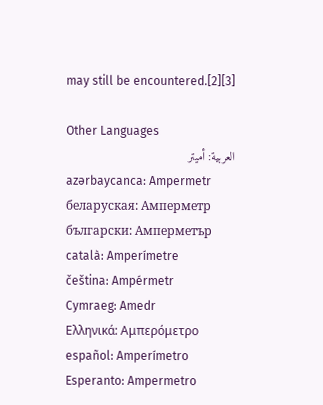may still be encountered.[2][3]

Other Languages
العربية: أميتر
azərbaycanca: Ampermetr
беларуская: Амперметр
български: Амперметър
català: Amperímetre
čeština: Ampérmetr
Cymraeg: Amedr
Ελληνικά: Αμπερόμετρο
español: Amperímetro
Esperanto: Ampermetro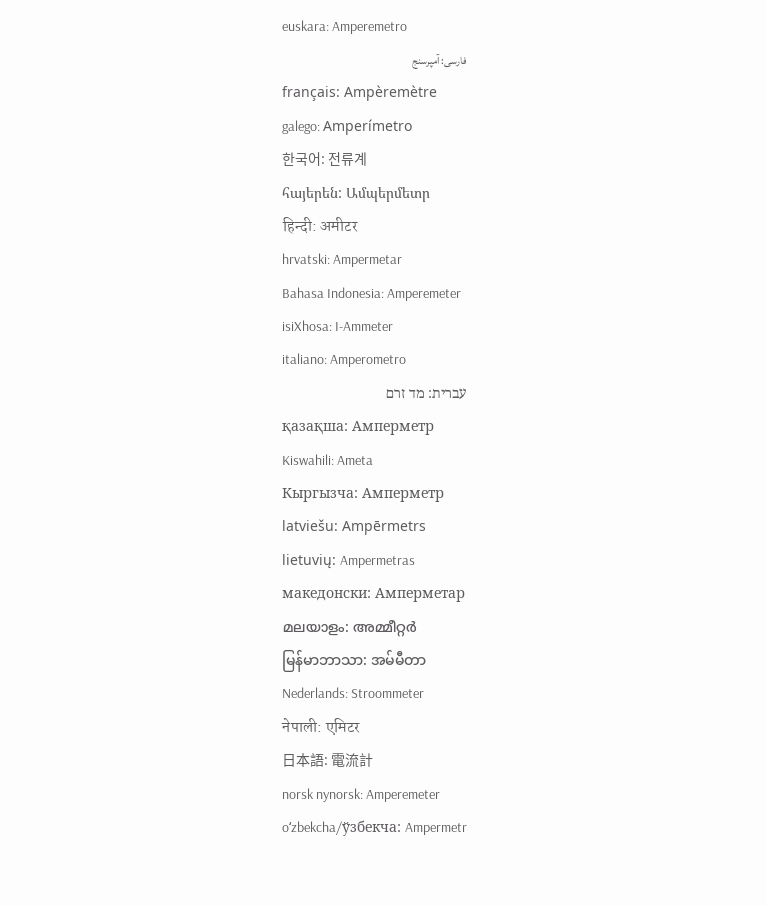euskara: Amperemetro
فارسی: آمپرسنج
français: Ampèremètre
galego: Amperímetro
한국어: 전류계
հայերեն: Ամպերմետր
हिन्दी: अमीटर
hrvatski: Ampermetar
Bahasa Indonesia: Amperemeter
isiXhosa: I-Ammeter
italiano: Amperometro
עברית: מד זרם
қазақша: Амперметр
Kiswahili: Ameta
Кыргызча: Амперметр
latviešu: Ampērmetrs
lietuvių: Ampermetras
македонски: Амперметар
മലയാളം: അമ്മീറ്റർ
မြန်မာဘာသာ: အမ်မီတာ
Nederlands: Stroommeter
नेपाली: एमिटर
日本語: 電流計
norsk nynorsk: Amperemeter
oʻzbekcha/ўзбекча: Ampermetr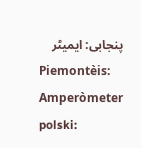پنجابی: ایمیٹر
Piemontèis: Amperòmeter
polski: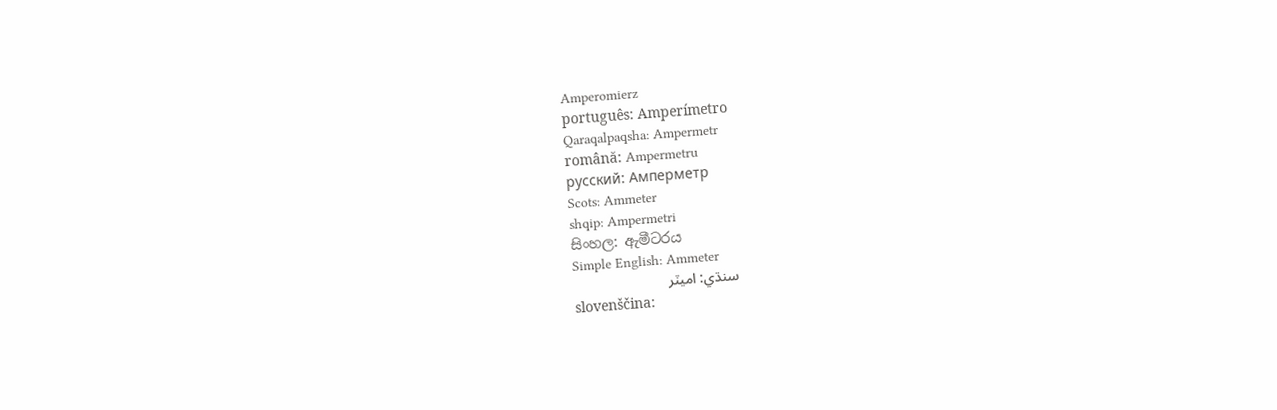Amperomierz
português: Amperímetro
Qaraqalpaqsha: Ampermetr
română: Ampermetru
русский: Амперметр
Scots: Ammeter
shqip: Ampermetri
සිංහල: ඇමීටරය
Simple English: Ammeter
سنڌي: اميٽر
slovenščina: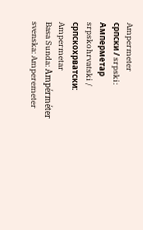Ampermeter
српски / srpski: Амперметар
srpskohrvatski / српскохрватски: Ampermetar
Basa Sunda: Ampérméter
svenska: Amperemeter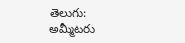తెలుగు: అమ్మీటరు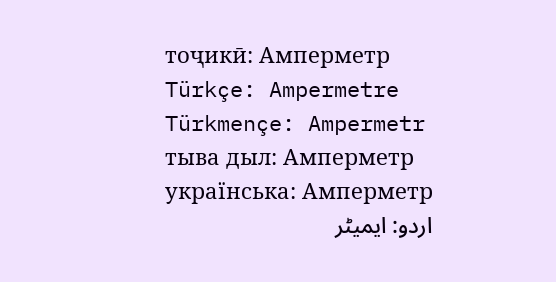тоҷикӣ: Амперметр
Türkçe: Ampermetre
Türkmençe: Ampermetr
тыва дыл: Амперметр
українська: Амперметр
اردو: ایمیٹر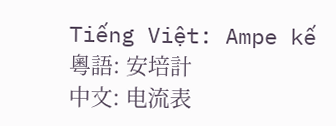Tiếng Việt: Ampe kế
粵語: 安培計
中文: 电流表